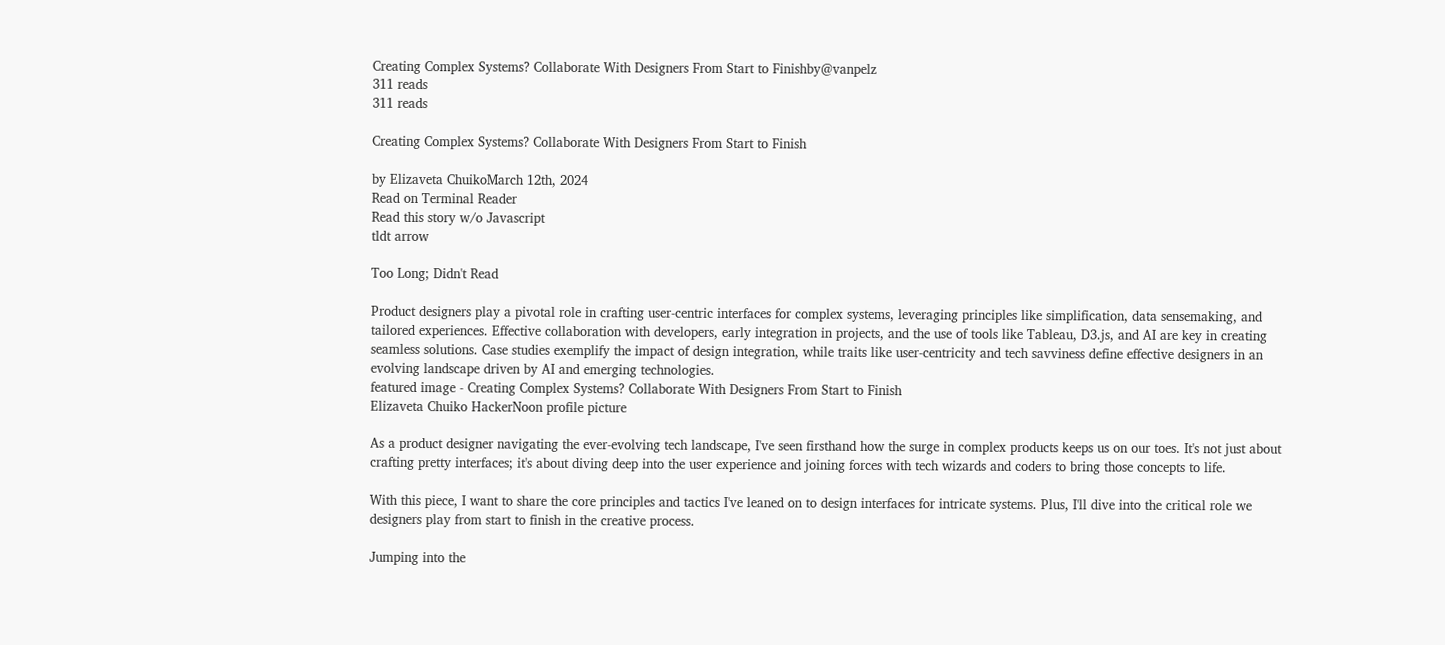Creating Complex Systems? Collaborate With Designers From Start to Finishby@vanpelz
311 reads
311 reads

Creating Complex Systems? Collaborate With Designers From Start to Finish

by Elizaveta ChuikoMarch 12th, 2024
Read on Terminal Reader
Read this story w/o Javascript
tldt arrow

Too Long; Didn't Read

Product designers play a pivotal role in crafting user-centric interfaces for complex systems, leveraging principles like simplification, data sensemaking, and tailored experiences. Effective collaboration with developers, early integration in projects, and the use of tools like Tableau, D3.js, and AI are key in creating seamless solutions. Case studies exemplify the impact of design integration, while traits like user-centricity and tech savviness define effective designers in an evolving landscape driven by AI and emerging technologies.
featured image - Creating Complex Systems? Collaborate With Designers From Start to Finish
Elizaveta Chuiko HackerNoon profile picture

As a product designer navigating the ever-evolving tech landscape, I've seen firsthand how the surge in complex products keeps us on our toes. It's not just about crafting pretty interfaces; it's about diving deep into the user experience and joining forces with tech wizards and coders to bring those concepts to life.

With this piece, I want to share the core principles and tactics I've leaned on to design interfaces for intricate systems. Plus, I'll dive into the critical role we designers play from start to finish in the creative process.

Jumping into the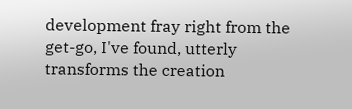development fray right from the get-go, I've found, utterly transforms the creation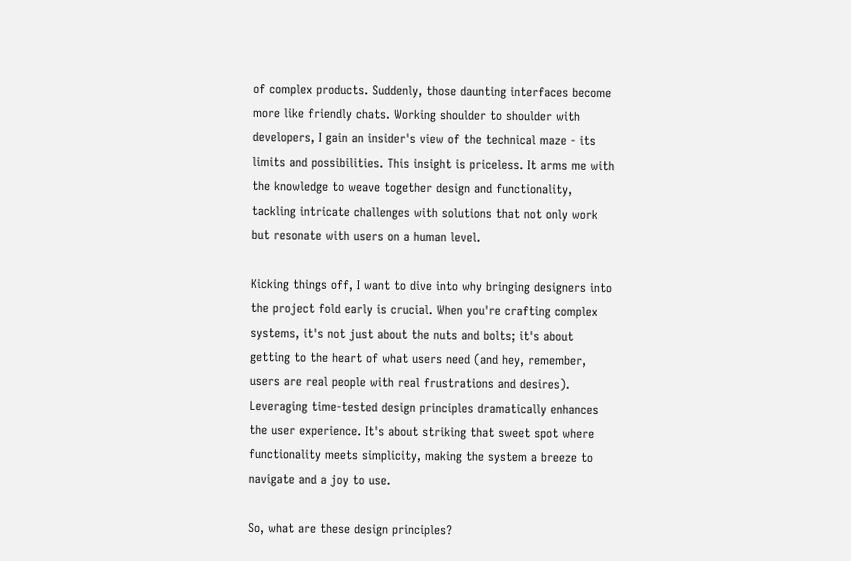of complex products. Suddenly, those daunting interfaces become more like friendly chats. Working shoulder to shoulder with developers, I gain an insider's view of the technical maze - its limits and possibilities. This insight is priceless. It arms me with the knowledge to weave together design and functionality, tackling intricate challenges with solutions that not only work but resonate with users on a human level.

Kicking things off, I want to dive into why bringing designers into the project fold early is crucial. When you're crafting complex systems, it's not just about the nuts and bolts; it's about getting to the heart of what users need (and hey, remember, users are real people with real frustrations and desires). Leveraging time-tested design principles dramatically enhances the user experience. It's about striking that sweet spot where functionality meets simplicity, making the system a breeze to navigate and a joy to use.

So, what are these design principles?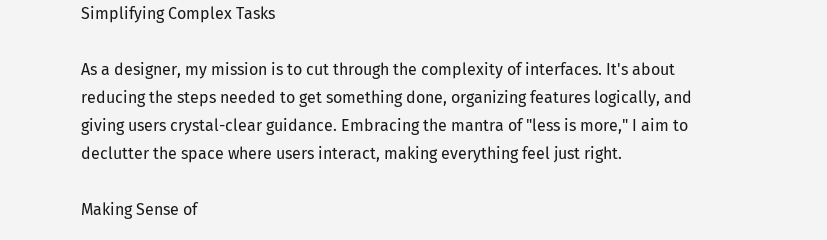Simplifying Complex Tasks

As a designer, my mission is to cut through the complexity of interfaces. It's about reducing the steps needed to get something done, organizing features logically, and giving users crystal-clear guidance. Embracing the mantra of "less is more," I aim to declutter the space where users interact, making everything feel just right.

Making Sense of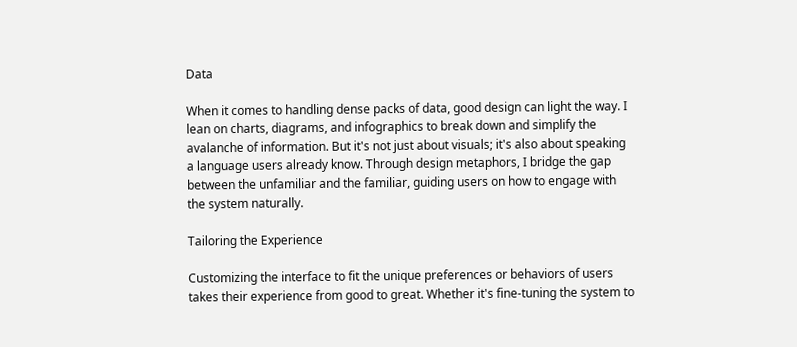Data

When it comes to handling dense packs of data, good design can light the way. I lean on charts, diagrams, and infographics to break down and simplify the avalanche of information. But it's not just about visuals; it's also about speaking a language users already know. Through design metaphors, I bridge the gap between the unfamiliar and the familiar, guiding users on how to engage with the system naturally.

Tailoring the Experience

Customizing the interface to fit the unique preferences or behaviors of users takes their experience from good to great. Whether it's fine-tuning the system to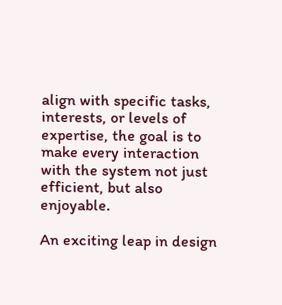align with specific tasks, interests, or levels of expertise, the goal is to make every interaction with the system not just efficient, but also enjoyable.

An exciting leap in design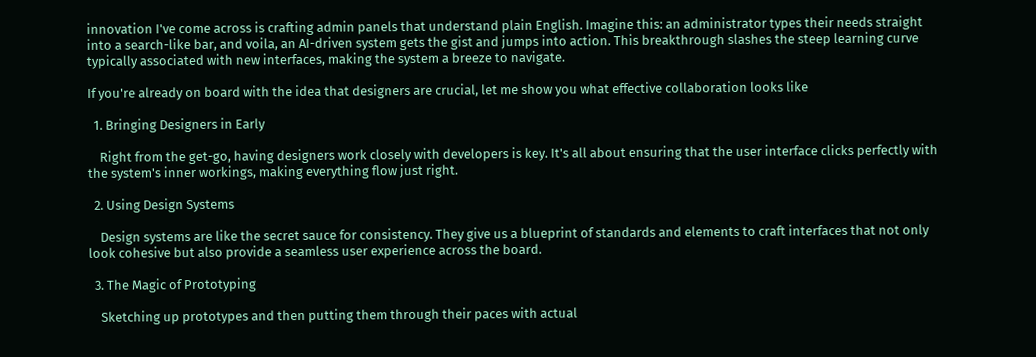innovation I've come across is crafting admin panels that understand plain English. Imagine this: an administrator types their needs straight into a search-like bar, and voila, an AI-driven system gets the gist and jumps into action. This breakthrough slashes the steep learning curve typically associated with new interfaces, making the system a breeze to navigate.

If you're already on board with the idea that designers are crucial, let me show you what effective collaboration looks like

  1. Bringing Designers in Early

    Right from the get-go, having designers work closely with developers is key. It's all about ensuring that the user interface clicks perfectly with the system's inner workings, making everything flow just right.

  2. Using Design Systems

    Design systems are like the secret sauce for consistency. They give us a blueprint of standards and elements to craft interfaces that not only look cohesive but also provide a seamless user experience across the board.

  3. The Magic of Prototyping

    Sketching up prototypes and then putting them through their paces with actual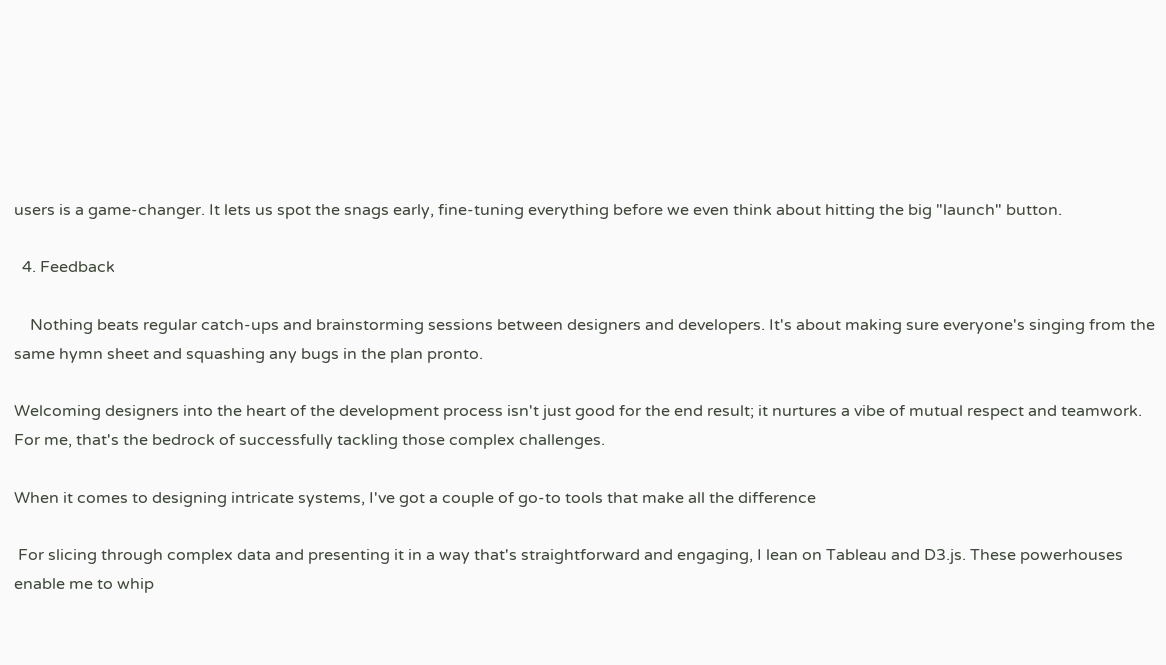users is a game-changer. It lets us spot the snags early, fine-tuning everything before we even think about hitting the big "launch" button.

  4. Feedback

    Nothing beats regular catch-ups and brainstorming sessions between designers and developers. It's about making sure everyone's singing from the same hymn sheet and squashing any bugs in the plan pronto.

Welcoming designers into the heart of the development process isn't just good for the end result; it nurtures a vibe of mutual respect and teamwork. For me, that's the bedrock of successfully tackling those complex challenges.

When it comes to designing intricate systems, I've got a couple of go-to tools that make all the difference

 For slicing through complex data and presenting it in a way that's straightforward and engaging, I lean on Tableau and D3.js. These powerhouses enable me to whip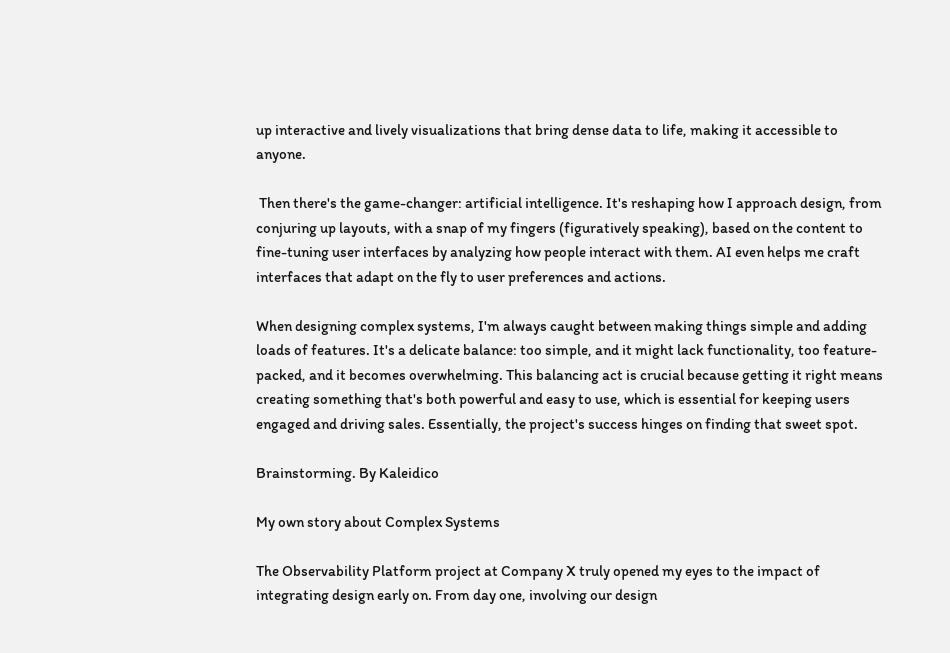up interactive and lively visualizations that bring dense data to life, making it accessible to anyone.

 Then there's the game-changer: artificial intelligence. It's reshaping how I approach design, from conjuring up layouts, with a snap of my fingers (figuratively speaking), based on the content to fine-tuning user interfaces by analyzing how people interact with them. AI even helps me craft interfaces that adapt on the fly to user preferences and actions.

When designing complex systems, I'm always caught between making things simple and adding loads of features. It's a delicate balance: too simple, and it might lack functionality, too feature-packed, and it becomes overwhelming. This balancing act is crucial because getting it right means creating something that's both powerful and easy to use, which is essential for keeping users engaged and driving sales. Essentially, the project's success hinges on finding that sweet spot.

Brainstorming. By Kaleidico

My own story about Complex Systems

The Observability Platform project at Company X truly opened my eyes to the impact of integrating design early on. From day one, involving our design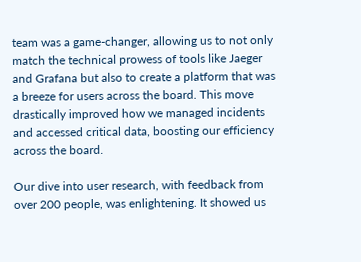team was a game-changer, allowing us to not only match the technical prowess of tools like Jaeger and Grafana but also to create a platform that was a breeze for users across the board. This move drastically improved how we managed incidents and accessed critical data, boosting our efficiency across the board.

Our dive into user research, with feedback from over 200 people, was enlightening. It showed us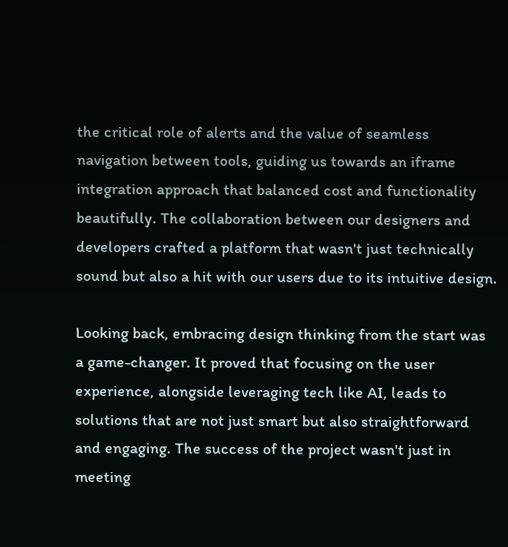the critical role of alerts and the value of seamless navigation between tools, guiding us towards an iframe integration approach that balanced cost and functionality beautifully. The collaboration between our designers and developers crafted a platform that wasn't just technically sound but also a hit with our users due to its intuitive design.

Looking back, embracing design thinking from the start was a game-changer. It proved that focusing on the user experience, alongside leveraging tech like AI, leads to solutions that are not just smart but also straightforward and engaging. The success of the project wasn't just in meeting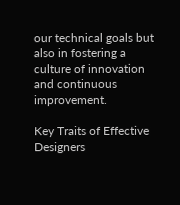our technical goals but also in fostering a culture of innovation and continuous improvement.

Key Traits of Effective Designers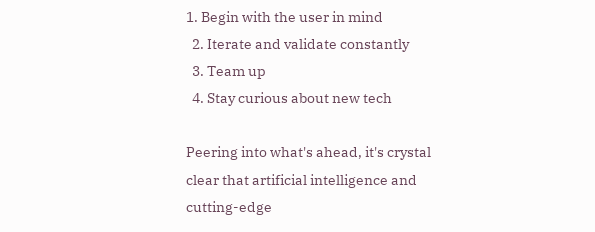1. Begin with the user in mind
  2. Iterate and validate constantly
  3. Team up
  4. Stay curious about new tech

Peering into what's ahead, it's crystal clear that artificial intelligence and cutting-edge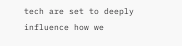tech are set to deeply influence how we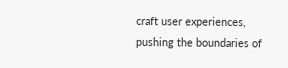craft user experiences, pushing the boundaries of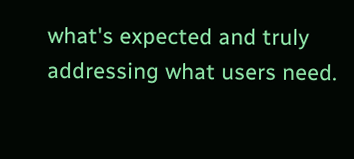what's expected and truly addressing what users need.